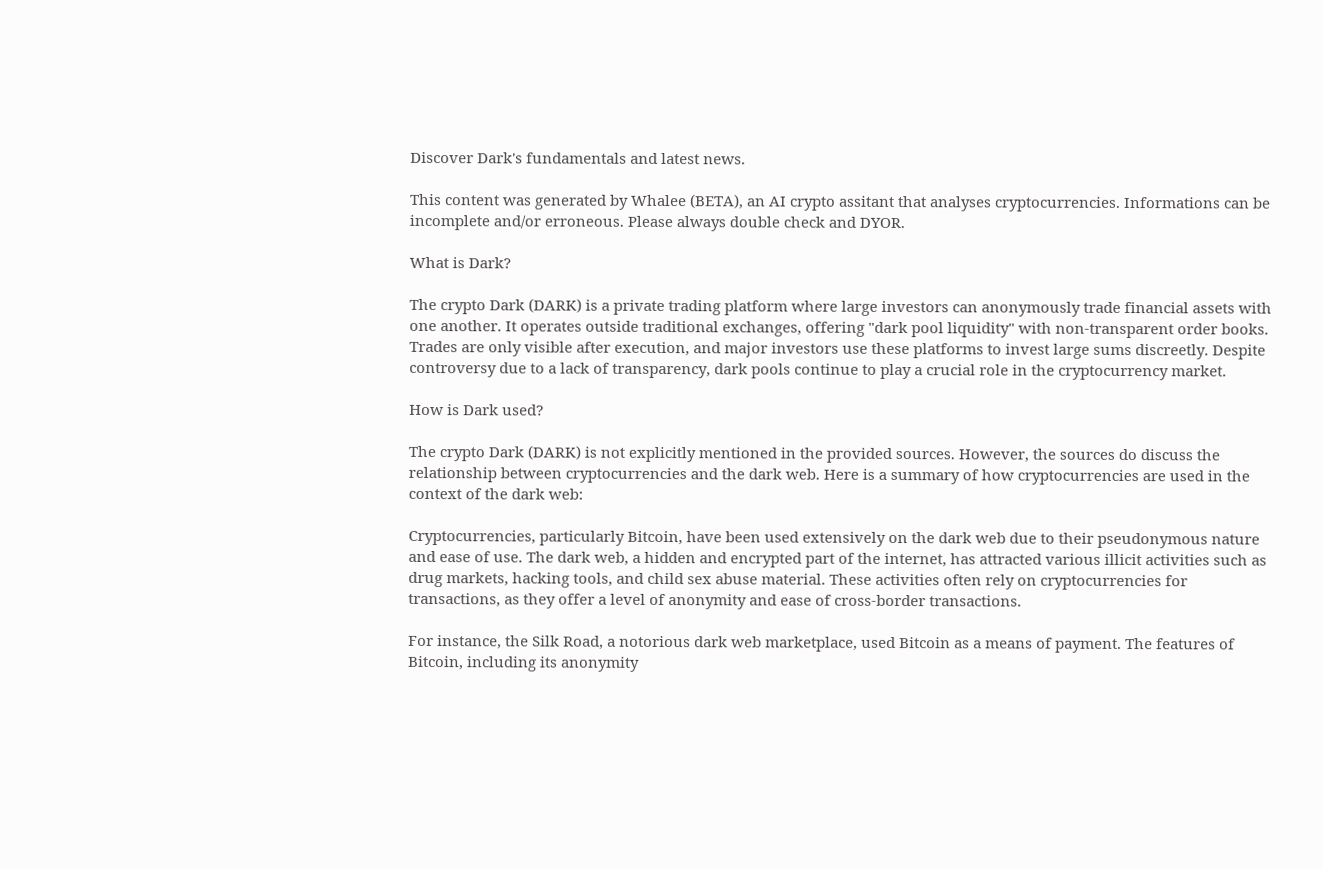Discover Dark's fundamentals and latest news.

This content was generated by Whalee (BETA), an AI crypto assitant that analyses cryptocurrencies. Informations can be incomplete and/or erroneous. Please always double check and DYOR.

What is Dark?

The crypto Dark (DARK) is a private trading platform where large investors can anonymously trade financial assets with one another. It operates outside traditional exchanges, offering "dark pool liquidity" with non-transparent order books. Trades are only visible after execution, and major investors use these platforms to invest large sums discreetly. Despite controversy due to a lack of transparency, dark pools continue to play a crucial role in the cryptocurrency market.

How is Dark used?

The crypto Dark (DARK) is not explicitly mentioned in the provided sources. However, the sources do discuss the relationship between cryptocurrencies and the dark web. Here is a summary of how cryptocurrencies are used in the context of the dark web:

Cryptocurrencies, particularly Bitcoin, have been used extensively on the dark web due to their pseudonymous nature and ease of use. The dark web, a hidden and encrypted part of the internet, has attracted various illicit activities such as drug markets, hacking tools, and child sex abuse material. These activities often rely on cryptocurrencies for transactions, as they offer a level of anonymity and ease of cross-border transactions.

For instance, the Silk Road, a notorious dark web marketplace, used Bitcoin as a means of payment. The features of Bitcoin, including its anonymity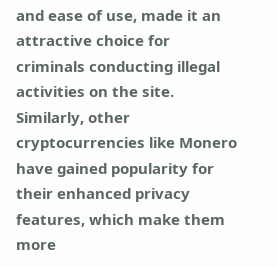and ease of use, made it an attractive choice for criminals conducting illegal activities on the site. Similarly, other cryptocurrencies like Monero have gained popularity for their enhanced privacy features, which make them more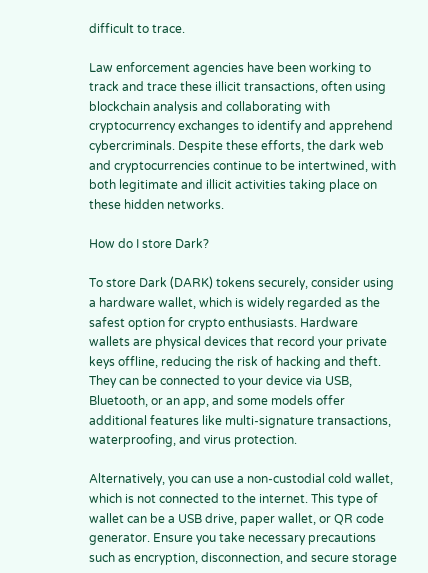difficult to trace.

Law enforcement agencies have been working to track and trace these illicit transactions, often using blockchain analysis and collaborating with cryptocurrency exchanges to identify and apprehend cybercriminals. Despite these efforts, the dark web and cryptocurrencies continue to be intertwined, with both legitimate and illicit activities taking place on these hidden networks.

How do I store Dark?

To store Dark (DARK) tokens securely, consider using a hardware wallet, which is widely regarded as the safest option for crypto enthusiasts. Hardware wallets are physical devices that record your private keys offline, reducing the risk of hacking and theft. They can be connected to your device via USB, Bluetooth, or an app, and some models offer additional features like multi-signature transactions, waterproofing, and virus protection.

Alternatively, you can use a non-custodial cold wallet, which is not connected to the internet. This type of wallet can be a USB drive, paper wallet, or QR code generator. Ensure you take necessary precautions such as encryption, disconnection, and secure storage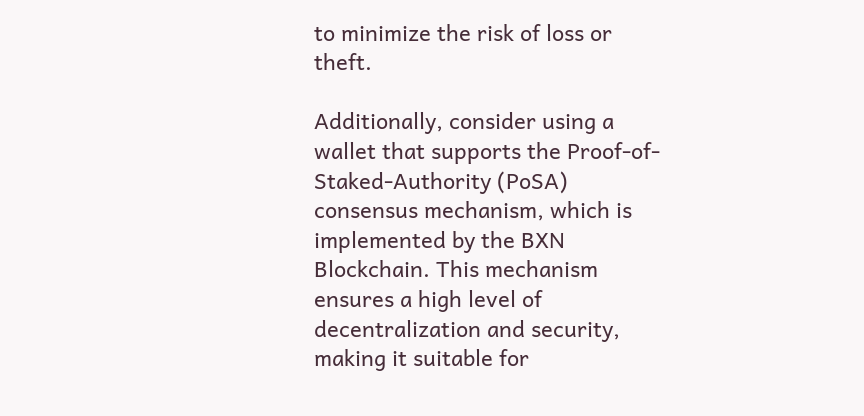to minimize the risk of loss or theft.

Additionally, consider using a wallet that supports the Proof-of-Staked-Authority (PoSA) consensus mechanism, which is implemented by the BXN Blockchain. This mechanism ensures a high level of decentralization and security, making it suitable for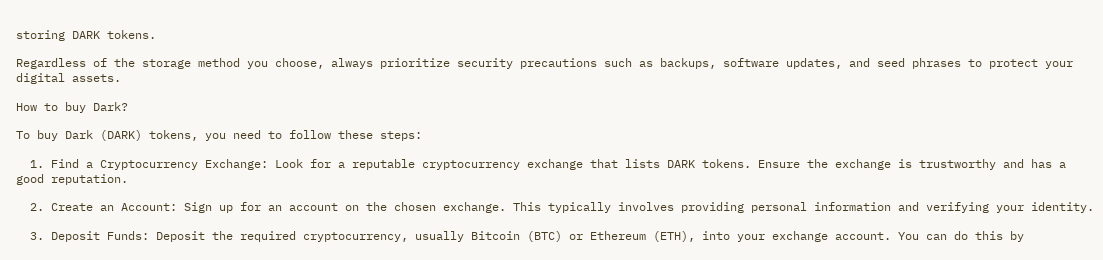storing DARK tokens.

Regardless of the storage method you choose, always prioritize security precautions such as backups, software updates, and seed phrases to protect your digital assets.

How to buy Dark?

To buy Dark (DARK) tokens, you need to follow these steps:

  1. Find a Cryptocurrency Exchange: Look for a reputable cryptocurrency exchange that lists DARK tokens. Ensure the exchange is trustworthy and has a good reputation.

  2. Create an Account: Sign up for an account on the chosen exchange. This typically involves providing personal information and verifying your identity.

  3. Deposit Funds: Deposit the required cryptocurrency, usually Bitcoin (BTC) or Ethereum (ETH), into your exchange account. You can do this by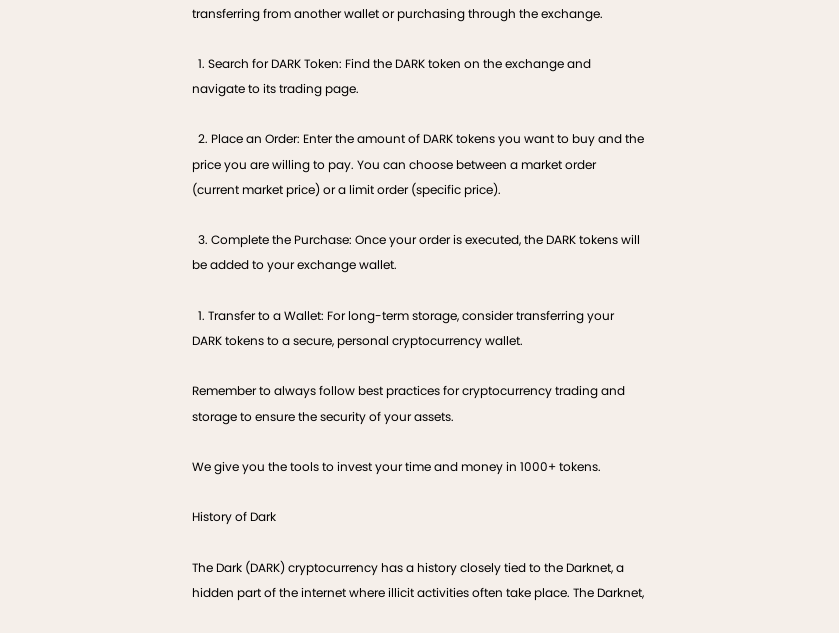transferring from another wallet or purchasing through the exchange.

  1. Search for DARK Token: Find the DARK token on the exchange and navigate to its trading page.

  2. Place an Order: Enter the amount of DARK tokens you want to buy and the price you are willing to pay. You can choose between a market order (current market price) or a limit order (specific price).

  3. Complete the Purchase: Once your order is executed, the DARK tokens will be added to your exchange wallet.

  1. Transfer to a Wallet: For long-term storage, consider transferring your DARK tokens to a secure, personal cryptocurrency wallet.

Remember to always follow best practices for cryptocurrency trading and storage to ensure the security of your assets.

We give you the tools to invest your time and money in 1000+ tokens.

History of Dark

The Dark (DARK) cryptocurrency has a history closely tied to the Darknet, a hidden part of the internet where illicit activities often take place. The Darknet,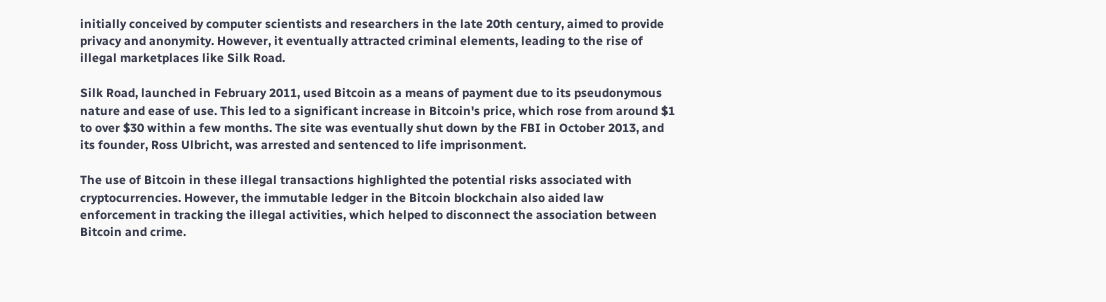initially conceived by computer scientists and researchers in the late 20th century, aimed to provide privacy and anonymity. However, it eventually attracted criminal elements, leading to the rise of illegal marketplaces like Silk Road.

Silk Road, launched in February 2011, used Bitcoin as a means of payment due to its pseudonymous nature and ease of use. This led to a significant increase in Bitcoin's price, which rose from around $1 to over $30 within a few months. The site was eventually shut down by the FBI in October 2013, and its founder, Ross Ulbricht, was arrested and sentenced to life imprisonment.

The use of Bitcoin in these illegal transactions highlighted the potential risks associated with cryptocurrencies. However, the immutable ledger in the Bitcoin blockchain also aided law enforcement in tracking the illegal activities, which helped to disconnect the association between Bitcoin and crime.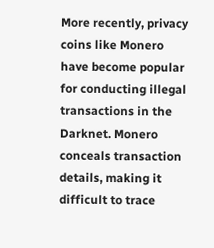More recently, privacy coins like Monero have become popular for conducting illegal transactions in the Darknet. Monero conceals transaction details, making it difficult to trace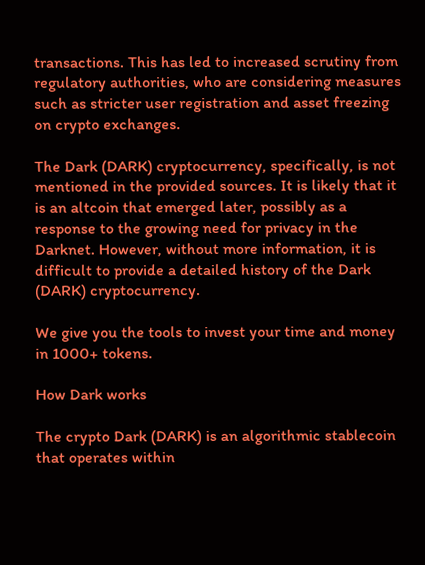transactions. This has led to increased scrutiny from regulatory authorities, who are considering measures such as stricter user registration and asset freezing on crypto exchanges.

The Dark (DARK) cryptocurrency, specifically, is not mentioned in the provided sources. It is likely that it is an altcoin that emerged later, possibly as a response to the growing need for privacy in the Darknet. However, without more information, it is difficult to provide a detailed history of the Dark (DARK) cryptocurrency.

We give you the tools to invest your time and money in 1000+ tokens.

How Dark works

The crypto Dark (DARK) is an algorithmic stablecoin that operates within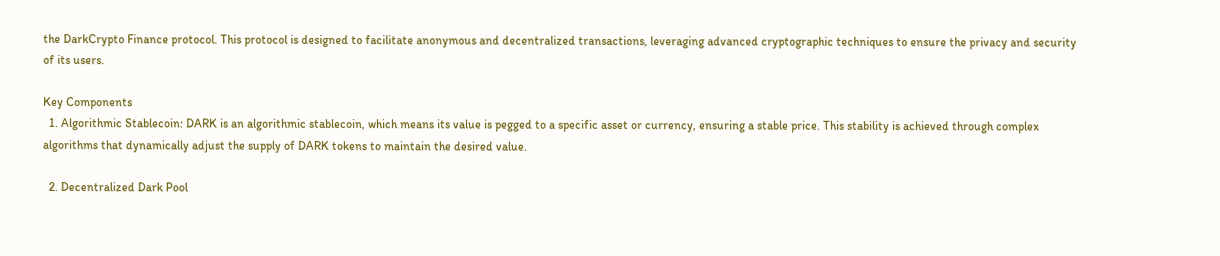the DarkCrypto Finance protocol. This protocol is designed to facilitate anonymous and decentralized transactions, leveraging advanced cryptographic techniques to ensure the privacy and security of its users.

Key Components
  1. Algorithmic Stablecoin: DARK is an algorithmic stablecoin, which means its value is pegged to a specific asset or currency, ensuring a stable price. This stability is achieved through complex algorithms that dynamically adjust the supply of DARK tokens to maintain the desired value.

  2. Decentralized Dark Pool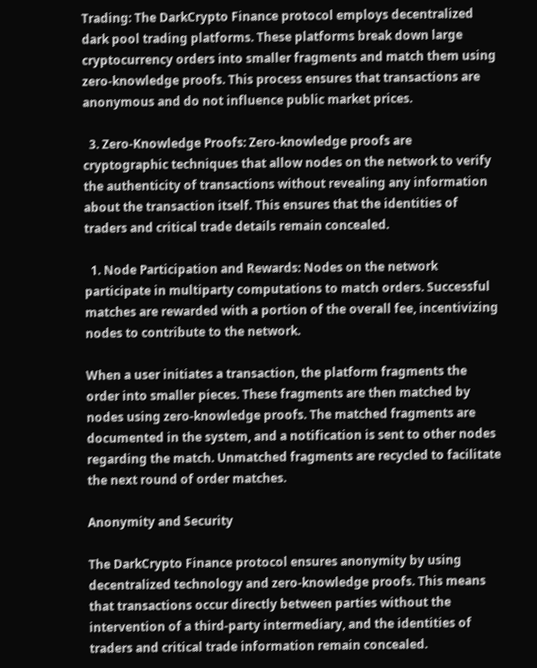Trading: The DarkCrypto Finance protocol employs decentralized dark pool trading platforms. These platforms break down large cryptocurrency orders into smaller fragments and match them using zero-knowledge proofs. This process ensures that transactions are anonymous and do not influence public market prices.

  3. Zero-Knowledge Proofs: Zero-knowledge proofs are cryptographic techniques that allow nodes on the network to verify the authenticity of transactions without revealing any information about the transaction itself. This ensures that the identities of traders and critical trade details remain concealed.

  1. Node Participation and Rewards: Nodes on the network participate in multiparty computations to match orders. Successful matches are rewarded with a portion of the overall fee, incentivizing nodes to contribute to the network.

When a user initiates a transaction, the platform fragments the order into smaller pieces. These fragments are then matched by nodes using zero-knowledge proofs. The matched fragments are documented in the system, and a notification is sent to other nodes regarding the match. Unmatched fragments are recycled to facilitate the next round of order matches.

Anonymity and Security

The DarkCrypto Finance protocol ensures anonymity by using decentralized technology and zero-knowledge proofs. This means that transactions occur directly between parties without the intervention of a third-party intermediary, and the identities of traders and critical trade information remain concealed.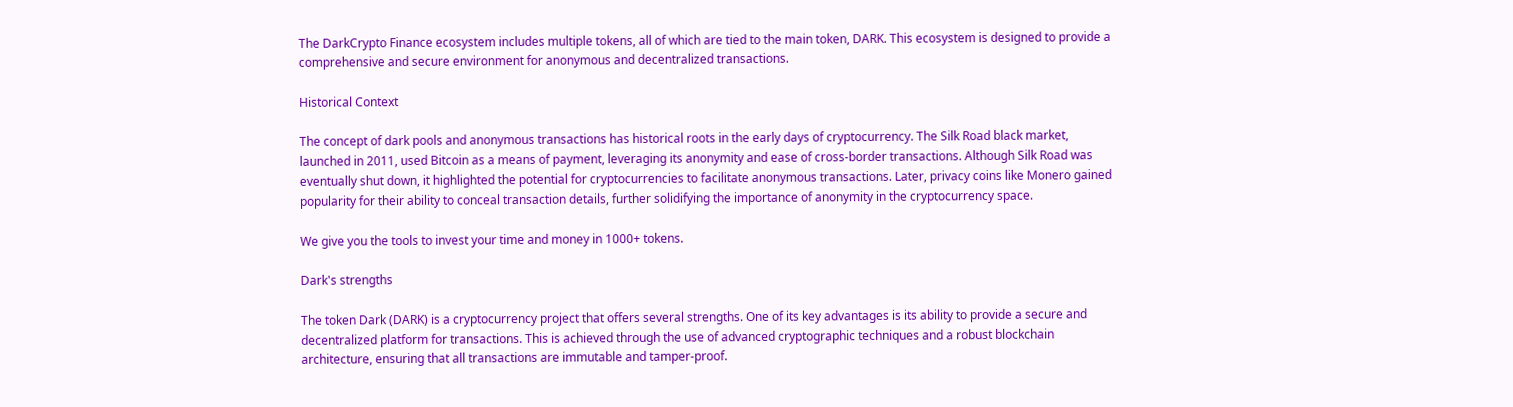The DarkCrypto Finance ecosystem includes multiple tokens, all of which are tied to the main token, DARK. This ecosystem is designed to provide a comprehensive and secure environment for anonymous and decentralized transactions.

Historical Context

The concept of dark pools and anonymous transactions has historical roots in the early days of cryptocurrency. The Silk Road black market, launched in 2011, used Bitcoin as a means of payment, leveraging its anonymity and ease of cross-border transactions. Although Silk Road was eventually shut down, it highlighted the potential for cryptocurrencies to facilitate anonymous transactions. Later, privacy coins like Monero gained popularity for their ability to conceal transaction details, further solidifying the importance of anonymity in the cryptocurrency space.

We give you the tools to invest your time and money in 1000+ tokens.

Dark's strengths

The token Dark (DARK) is a cryptocurrency project that offers several strengths. One of its key advantages is its ability to provide a secure and decentralized platform for transactions. This is achieved through the use of advanced cryptographic techniques and a robust blockchain architecture, ensuring that all transactions are immutable and tamper-proof.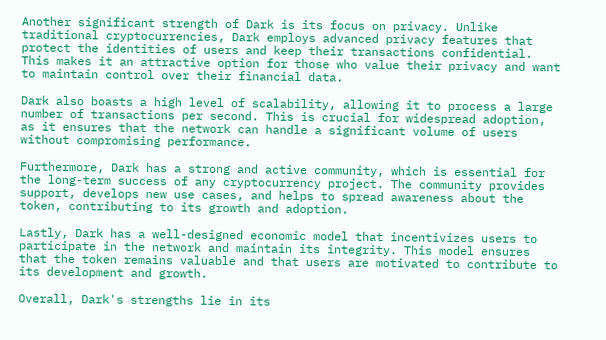Another significant strength of Dark is its focus on privacy. Unlike traditional cryptocurrencies, Dark employs advanced privacy features that protect the identities of users and keep their transactions confidential. This makes it an attractive option for those who value their privacy and want to maintain control over their financial data.

Dark also boasts a high level of scalability, allowing it to process a large number of transactions per second. This is crucial for widespread adoption, as it ensures that the network can handle a significant volume of users without compromising performance.

Furthermore, Dark has a strong and active community, which is essential for the long-term success of any cryptocurrency project. The community provides support, develops new use cases, and helps to spread awareness about the token, contributing to its growth and adoption.

Lastly, Dark has a well-designed economic model that incentivizes users to participate in the network and maintain its integrity. This model ensures that the token remains valuable and that users are motivated to contribute to its development and growth.

Overall, Dark's strengths lie in its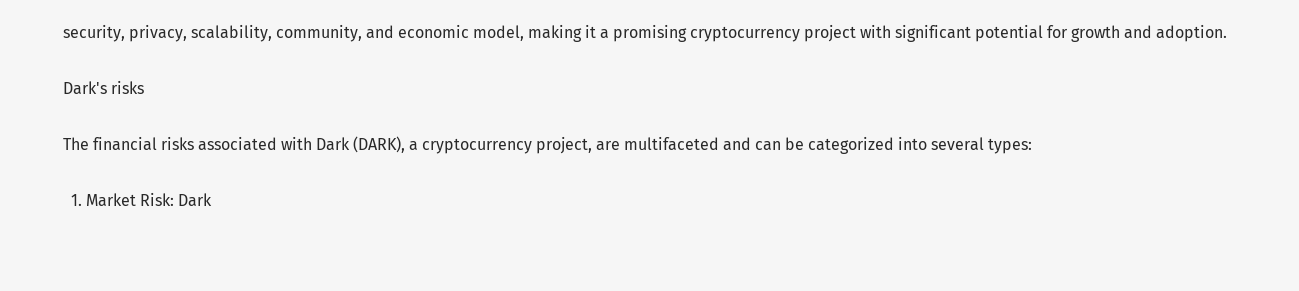security, privacy, scalability, community, and economic model, making it a promising cryptocurrency project with significant potential for growth and adoption.

Dark's risks

The financial risks associated with Dark (DARK), a cryptocurrency project, are multifaceted and can be categorized into several types:

  1. Market Risk: Dark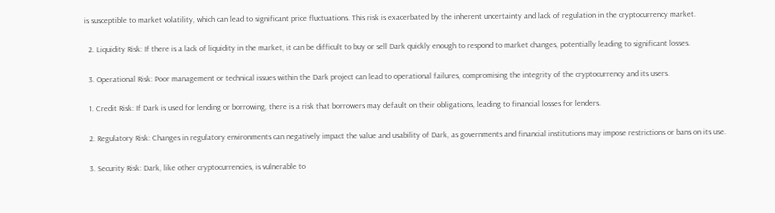is susceptible to market volatility, which can lead to significant price fluctuations. This risk is exacerbated by the inherent uncertainty and lack of regulation in the cryptocurrency market.

  2. Liquidity Risk: If there is a lack of liquidity in the market, it can be difficult to buy or sell Dark quickly enough to respond to market changes, potentially leading to significant losses.

  3. Operational Risk: Poor management or technical issues within the Dark project can lead to operational failures, compromising the integrity of the cryptocurrency and its users.

  1. Credit Risk: If Dark is used for lending or borrowing, there is a risk that borrowers may default on their obligations, leading to financial losses for lenders.

  2. Regulatory Risk: Changes in regulatory environments can negatively impact the value and usability of Dark, as governments and financial institutions may impose restrictions or bans on its use.

  3. Security Risk: Dark, like other cryptocurrencies, is vulnerable to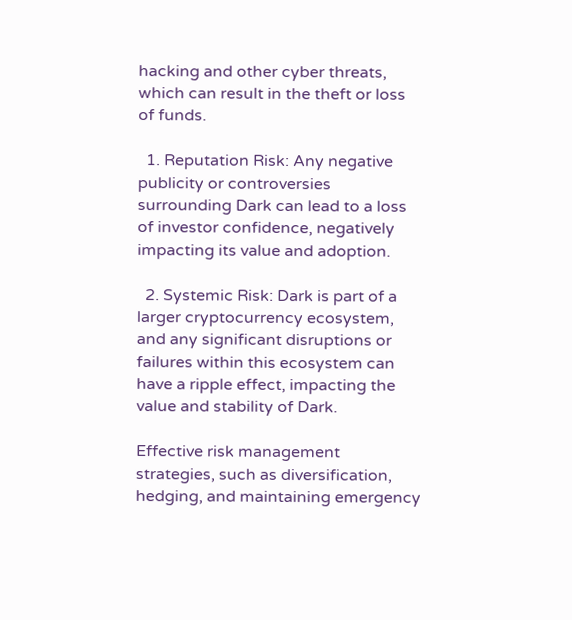hacking and other cyber threats, which can result in the theft or loss of funds.

  1. Reputation Risk: Any negative publicity or controversies surrounding Dark can lead to a loss of investor confidence, negatively impacting its value and adoption.

  2. Systemic Risk: Dark is part of a larger cryptocurrency ecosystem, and any significant disruptions or failures within this ecosystem can have a ripple effect, impacting the value and stability of Dark.

Effective risk management strategies, such as diversification, hedging, and maintaining emergency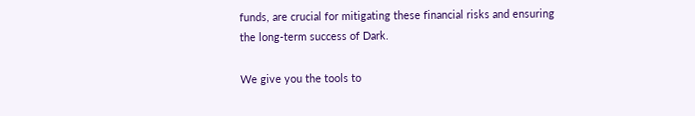funds, are crucial for mitigating these financial risks and ensuring the long-term success of Dark.

We give you the tools to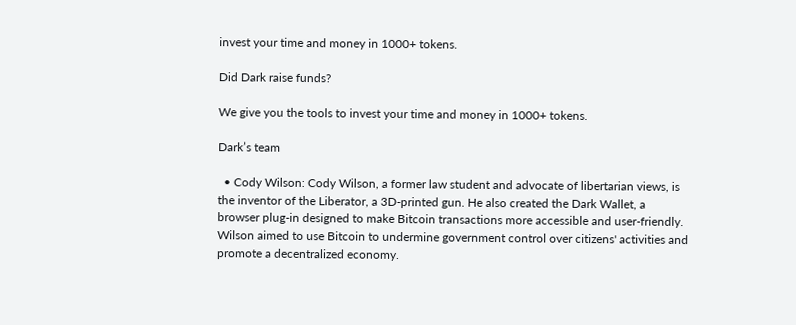invest your time and money in 1000+ tokens.

Did Dark raise funds?

We give you the tools to invest your time and money in 1000+ tokens.

Dark’s team

  • Cody Wilson: Cody Wilson, a former law student and advocate of libertarian views, is the inventor of the Liberator, a 3D-printed gun. He also created the Dark Wallet, a browser plug-in designed to make Bitcoin transactions more accessible and user-friendly. Wilson aimed to use Bitcoin to undermine government control over citizens' activities and promote a decentralized economy.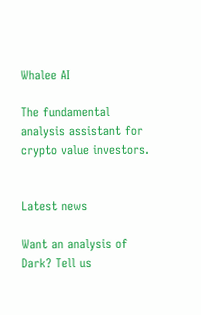Whalee AI

The fundamental analysis assistant for crypto value investors.


Latest news

Want an analysis of Dark? Tell us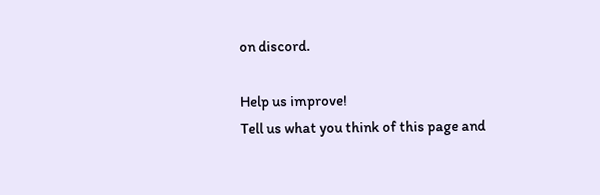on discord.

Help us improve!
Tell us what you think of this page and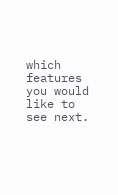which features you would like to see next.